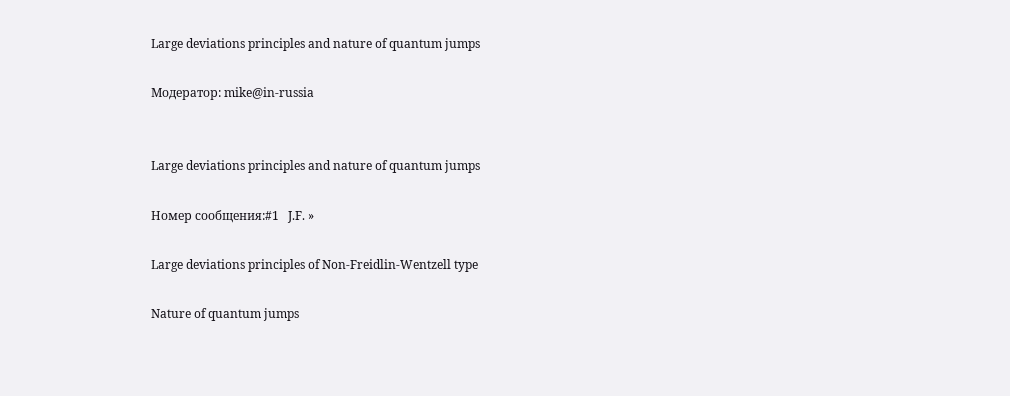Large deviations principles and nature of quantum jumps

Модератор: mike@in-russia


Large deviations principles and nature of quantum jumps

Номер сообщения:#1   J.F. »

Large deviations principles of Non-Freidlin-Wentzell type

Nature of quantum jumps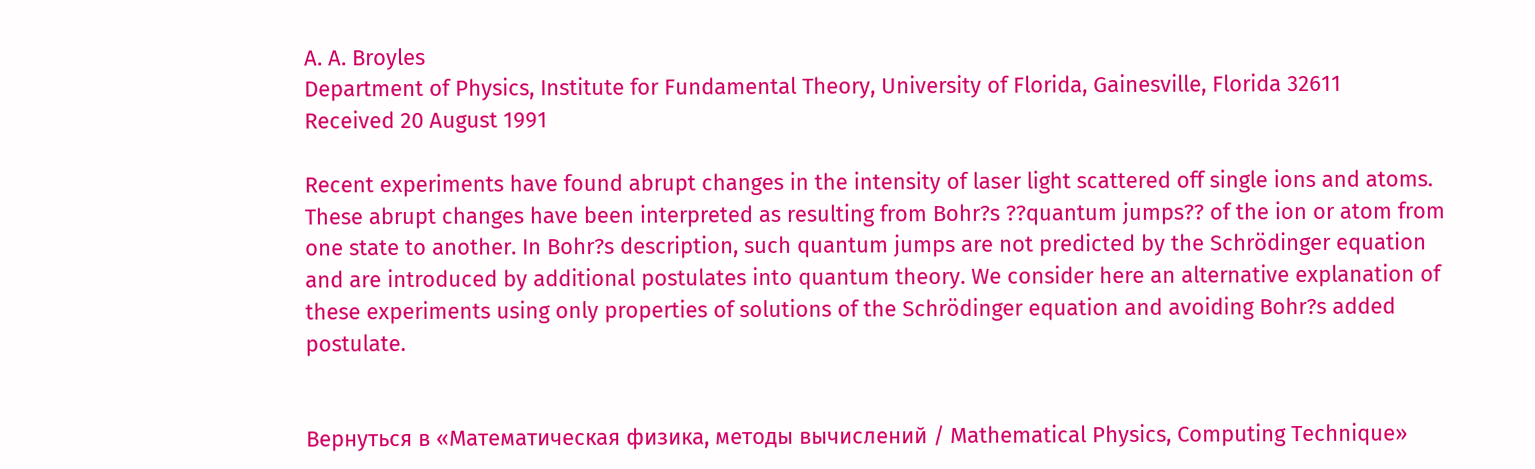A. A. Broyles
Department of Physics, Institute for Fundamental Theory, University of Florida, Gainesville, Florida 32611
Received 20 August 1991

Recent experiments have found abrupt changes in the intensity of laser light scattered off single ions and atoms. These abrupt changes have been interpreted as resulting from Bohr?s ??quantum jumps?? of the ion or atom from one state to another. In Bohr?s description, such quantum jumps are not predicted by the Schrödinger equation and are introduced by additional postulates into quantum theory. We consider here an alternative explanation of these experiments using only properties of solutions of the Schrödinger equation and avoiding Bohr?s added postulate.


Вернуться в «Математическая физика, методы вычислений / Mathematical Physics, Computing Technique»